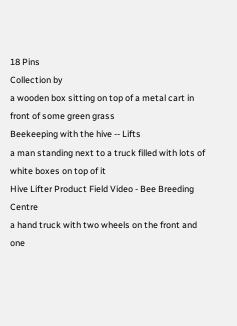18 Pins
Collection by
a wooden box sitting on top of a metal cart in front of some green grass
Beekeeping with the hive -- Lifts
a man standing next to a truck filled with lots of white boxes on top of it
Hive Lifter Product Field Video - Bee Breeding Centre
a hand truck with two wheels on the front and one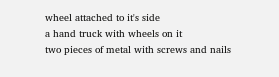wheel attached to it's side
a hand truck with wheels on it
two pieces of metal with screws and nails